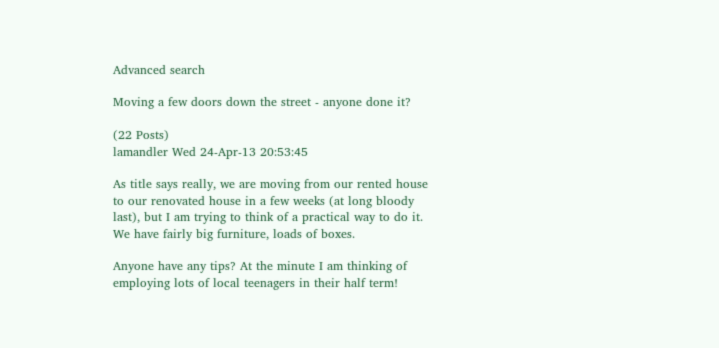Advanced search

Moving a few doors down the street - anyone done it?

(22 Posts)
lamandler Wed 24-Apr-13 20:53:45

As title says really, we are moving from our rented house to our renovated house in a few weeks (at long bloody last), but I am trying to think of a practical way to do it. We have fairly big furniture, loads of boxes.

Anyone have any tips? At the minute I am thinking of employing lots of local teenagers in their half term!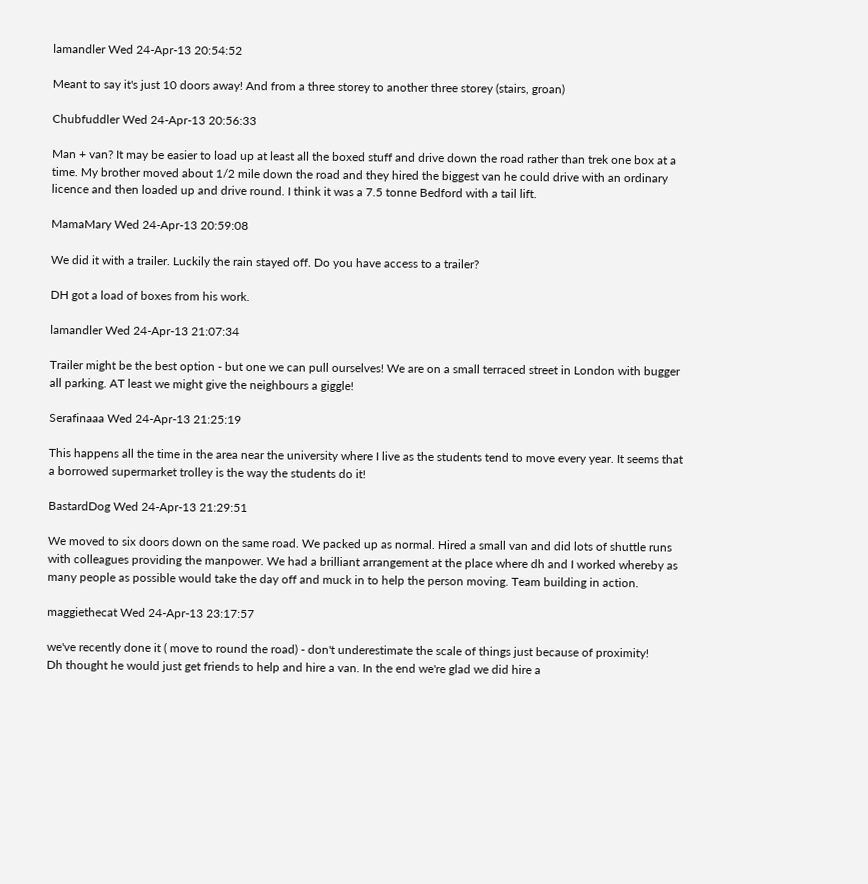lamandler Wed 24-Apr-13 20:54:52

Meant to say it's just 10 doors away! And from a three storey to another three storey (stairs, groan)

Chubfuddler Wed 24-Apr-13 20:56:33

Man + van? It may be easier to load up at least all the boxed stuff and drive down the road rather than trek one box at a time. My brother moved about 1/2 mile down the road and they hired the biggest van he could drive with an ordinary licence and then loaded up and drive round. I think it was a 7.5 tonne Bedford with a tail lift.

MamaMary Wed 24-Apr-13 20:59:08

We did it with a trailer. Luckily the rain stayed off. Do you have access to a trailer?

DH got a load of boxes from his work.

lamandler Wed 24-Apr-13 21:07:34

Trailer might be the best option - but one we can pull ourselves! We are on a small terraced street in London with bugger all parking. AT least we might give the neighbours a giggle!

Serafinaaa Wed 24-Apr-13 21:25:19

This happens all the time in the area near the university where I live as the students tend to move every year. It seems that a borrowed supermarket trolley is the way the students do it!

BastardDog Wed 24-Apr-13 21:29:51

We moved to six doors down on the same road. We packed up as normal. Hired a small van and did lots of shuttle runs with colleagues providing the manpower. We had a brilliant arrangement at the place where dh and I worked whereby as many people as possible would take the day off and muck in to help the person moving. Team building in action.

maggiethecat Wed 24-Apr-13 23:17:57

we've recently done it ( move to round the road) - don't underestimate the scale of things just because of proximity!
Dh thought he would just get friends to help and hire a van. In the end we're glad we did hire a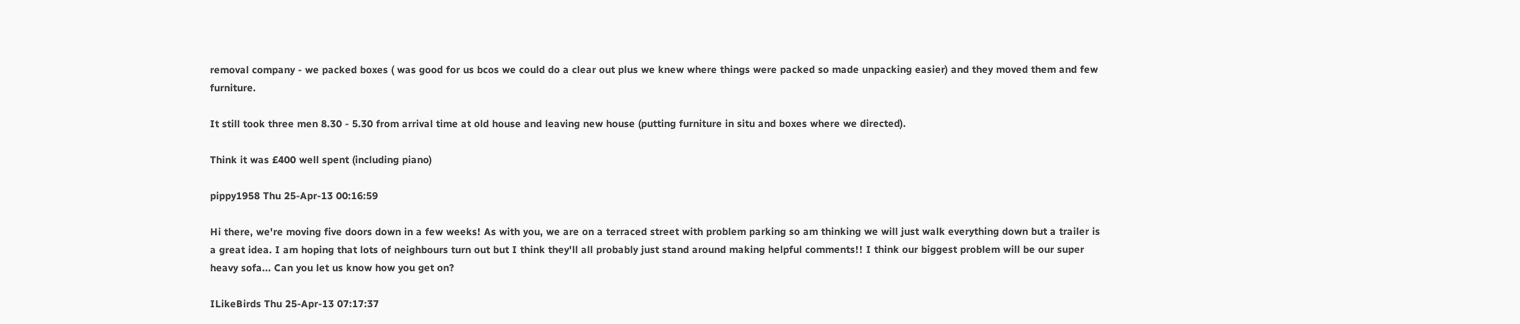removal company - we packed boxes ( was good for us bcos we could do a clear out plus we knew where things were packed so made unpacking easier) and they moved them and few furniture.

It still took three men 8.30 - 5.30 from arrival time at old house and leaving new house (putting furniture in situ and boxes where we directed).

Think it was £400 well spent (including piano)

pippy1958 Thu 25-Apr-13 00:16:59

Hi there, we're moving five doors down in a few weeks! As with you, we are on a terraced street with problem parking so am thinking we will just walk everything down but a trailer is a great idea. I am hoping that lots of neighbours turn out but I think they'll all probably just stand around making helpful comments!! I think our biggest problem will be our super heavy sofa... Can you let us know how you get on?

ILikeBirds Thu 25-Apr-13 07:17:37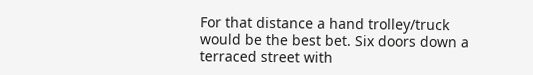For that distance a hand trolley/truck would be the best bet. Six doors down a terraced street with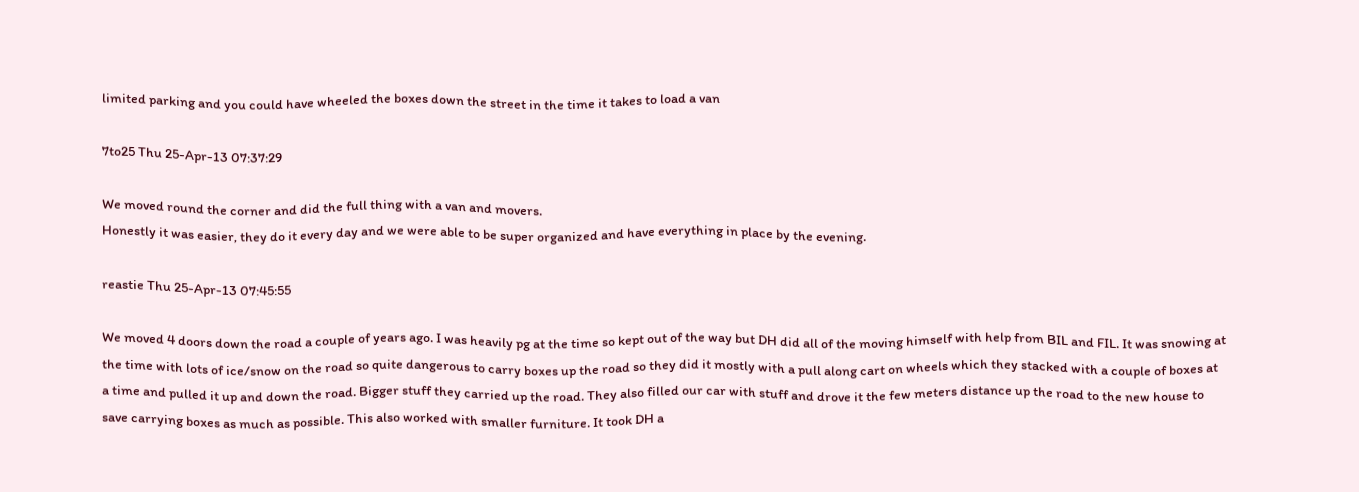limited parking and you could have wheeled the boxes down the street in the time it takes to load a van

7to25 Thu 25-Apr-13 07:37:29

We moved round the corner and did the full thing with a van and movers.
Honestly it was easier, they do it every day and we were able to be super organized and have everything in place by the evening.

reastie Thu 25-Apr-13 07:45:55

We moved 4 doors down the road a couple of years ago. I was heavily pg at the time so kept out of the way but DH did all of the moving himself with help from BIL and FIL. It was snowing at the time with lots of ice/snow on the road so quite dangerous to carry boxes up the road so they did it mostly with a pull along cart on wheels which they stacked with a couple of boxes at a time and pulled it up and down the road. Bigger stuff they carried up the road. They also filled our car with stuff and drove it the few meters distance up the road to the new house to save carrying boxes as much as possible. This also worked with smaller furniture. It took DH a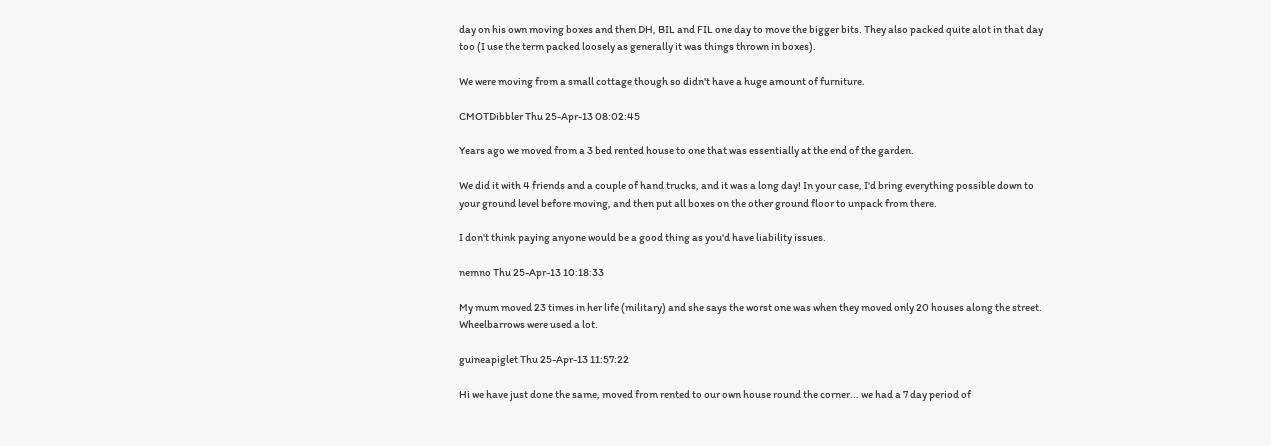day on his own moving boxes and then DH, BIL and FIL one day to move the bigger bits. They also packed quite alot in that day too (I use the term packed loosely as generally it was things thrown in boxes).

We were moving from a small cottage though so didn't have a huge amount of furniture.

CMOTDibbler Thu 25-Apr-13 08:02:45

Years ago we moved from a 3 bed rented house to one that was essentially at the end of the garden.

We did it with 4 friends and a couple of hand trucks, and it was a long day! In your case, I'd bring everything possible down to your ground level before moving, and then put all boxes on the other ground floor to unpack from there.

I don't think paying anyone would be a good thing as you'd have liability issues.

nemno Thu 25-Apr-13 10:18:33

My mum moved 23 times in her life (military) and she says the worst one was when they moved only 20 houses along the street. Wheelbarrows were used a lot.

guineapiglet Thu 25-Apr-13 11:57:22

Hi we have just done the same, moved from rented to our own house round the corner... we had a 7 day period of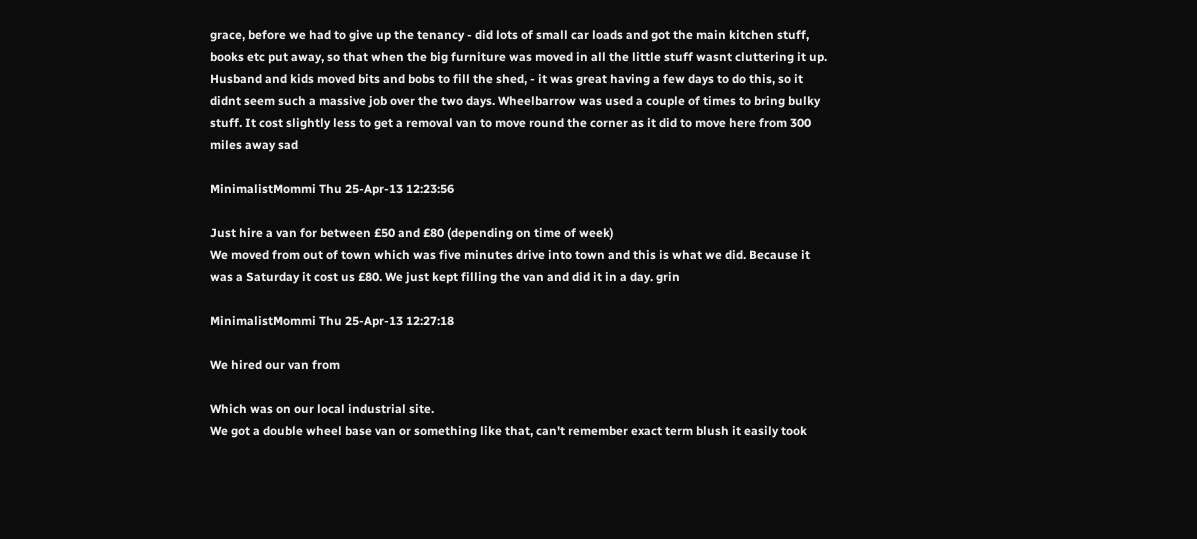grace, before we had to give up the tenancy - did lots of small car loads and got the main kitchen stuff, books etc put away, so that when the big furniture was moved in all the little stuff wasnt cluttering it up. Husband and kids moved bits and bobs to fill the shed, - it was great having a few days to do this, so it didnt seem such a massive job over the two days. Wheelbarrow was used a couple of times to bring bulky stuff. It cost slightly less to get a removal van to move round the corner as it did to move here from 300 miles away sad

MinimalistMommi Thu 25-Apr-13 12:23:56

Just hire a van for between £50 and £80 (depending on time of week)
We moved from out of town which was five minutes drive into town and this is what we did. Because it was a Saturday it cost us £80. We just kept filling the van and did it in a day. grin

MinimalistMommi Thu 25-Apr-13 12:27:18

We hired our van from

Which was on our local industrial site.
We got a double wheel base van or something like that, can't remember exact term blush it easily took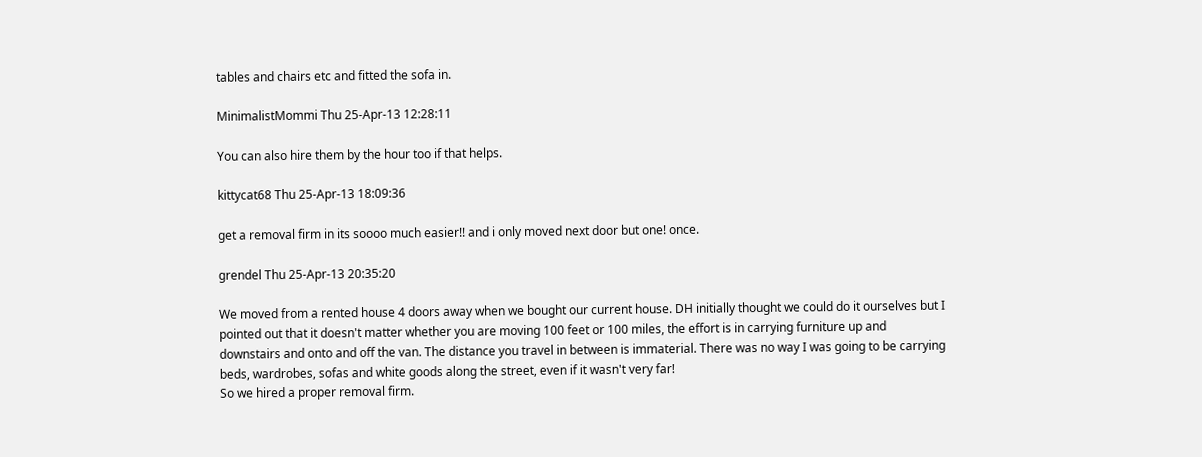tables and chairs etc and fitted the sofa in.

MinimalistMommi Thu 25-Apr-13 12:28:11

You can also hire them by the hour too if that helps.

kittycat68 Thu 25-Apr-13 18:09:36

get a removal firm in its soooo much easier!! and i only moved next door but one! once.

grendel Thu 25-Apr-13 20:35:20

We moved from a rented house 4 doors away when we bought our current house. DH initially thought we could do it ourselves but I pointed out that it doesn't matter whether you are moving 100 feet or 100 miles, the effort is in carrying furniture up and downstairs and onto and off the van. The distance you travel in between is immaterial. There was no way I was going to be carrying beds, wardrobes, sofas and white goods along the street, even if it wasn't very far!
So we hired a proper removal firm.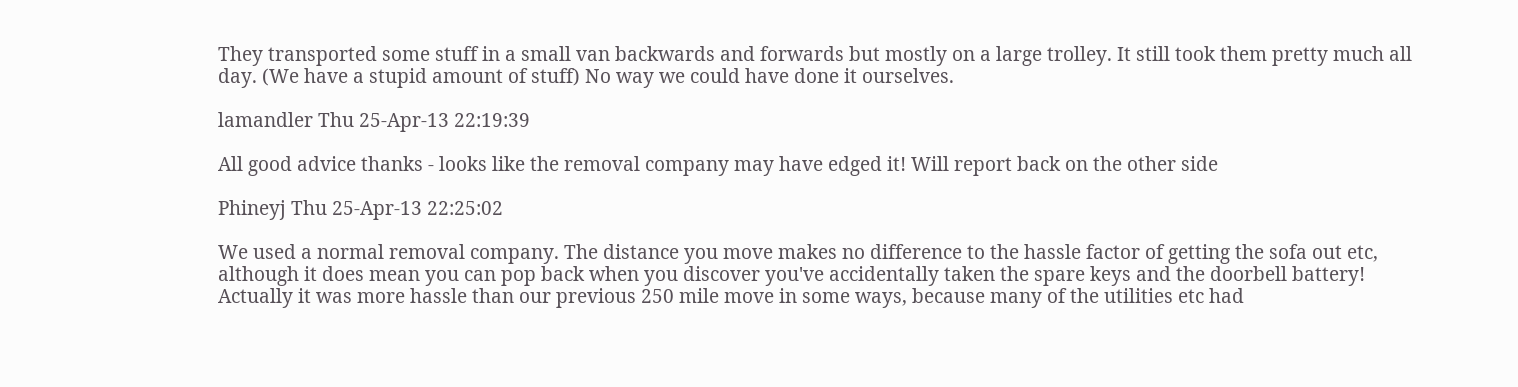They transported some stuff in a small van backwards and forwards but mostly on a large trolley. It still took them pretty much all day. (We have a stupid amount of stuff) No way we could have done it ourselves.

lamandler Thu 25-Apr-13 22:19:39

All good advice thanks - looks like the removal company may have edged it! Will report back on the other side

Phineyj Thu 25-Apr-13 22:25:02

We used a normal removal company. The distance you move makes no difference to the hassle factor of getting the sofa out etc, although it does mean you can pop back when you discover you've accidentally taken the spare keys and the doorbell battery! Actually it was more hassle than our previous 250 mile move in some ways, because many of the utilities etc had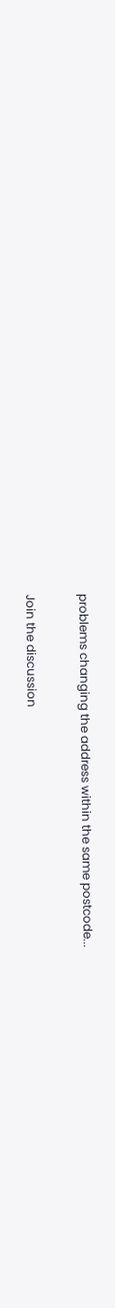problems changing the address within the same postcode...

Join the discussion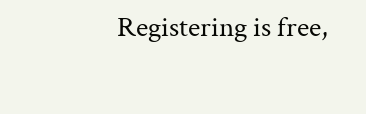Registering is free,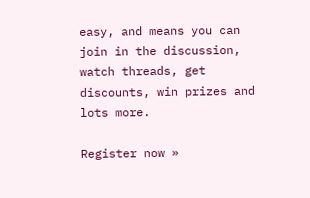easy, and means you can join in the discussion, watch threads, get discounts, win prizes and lots more.

Register now »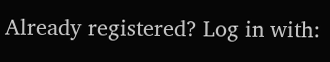Already registered? Log in with: